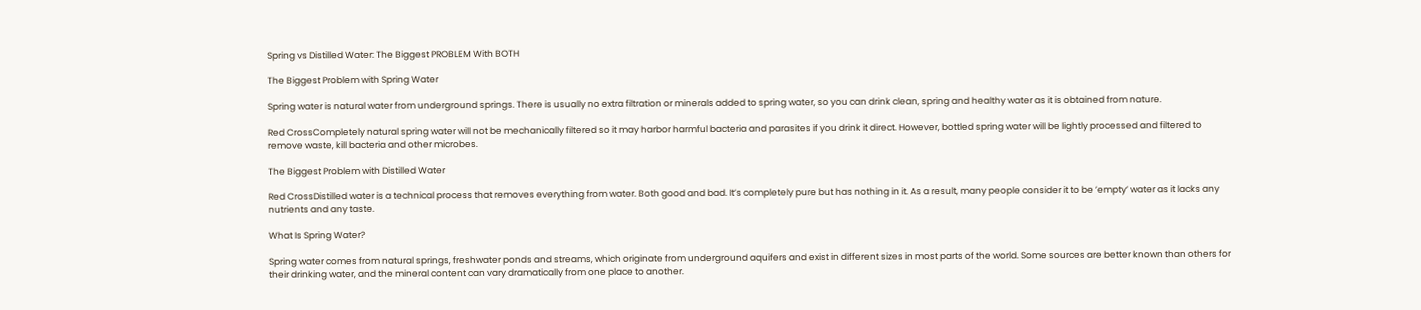Spring vs Distilled Water: The Biggest PROBLEM With BOTH

The Biggest Problem with Spring Water

Spring water is natural water from underground springs. There is usually no extra filtration or minerals added to spring water, so you can drink clean, spring and healthy water as it is obtained from nature.

Red CrossCompletely natural spring water will not be mechanically filtered so it may harbor harmful bacteria and parasites if you drink it direct. However, bottled spring water will be lightly processed and filtered to remove waste, kill bacteria and other microbes.

The Biggest Problem with Distilled Water

Red CrossDistilled water is a technical process that removes everything from water. Both good and bad. It’s completely pure but has nothing in it. As a result, many people consider it to be ’empty’ water as it lacks any nutrients and any taste.

What Is Spring Water?

Spring water comes from natural springs, freshwater ponds and streams, which originate from underground aquifers and exist in different sizes in most parts of the world. Some sources are better known than others for their drinking water, and the mineral content can vary dramatically from one place to another.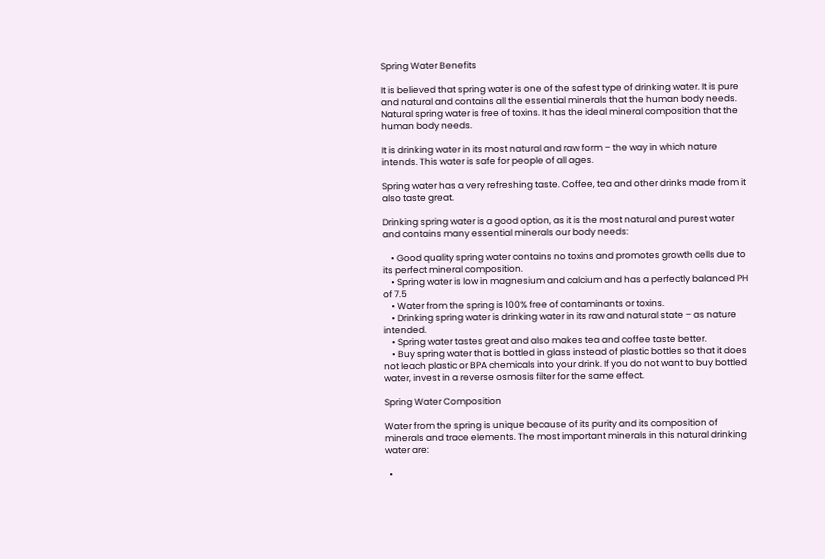Spring Water Benefits

It is believed that spring water is one of the safest type of drinking water. It is pure and natural and contains all the essential minerals that the human body needs. Natural spring water is free of toxins. It has the ideal mineral composition that the human body needs.

It is drinking water in its most natural and raw form – the way in which nature intends. This water is safe for people of all ages.

Spring water has a very refreshing taste. Coffee, tea and other drinks made from it also taste great.

Drinking spring water is a good option, as it is the most natural and purest water and contains many essential minerals our body needs:

    • Good quality spring water contains no toxins and promotes growth cells due to its perfect mineral composition.
    • Spring water is low in magnesium and calcium and has a perfectly balanced PH of 7.5
    • Water from the spring is 100% free of contaminants or toxins.
    • Drinking spring water is drinking water in its raw and natural state – as nature intended.
    • Spring water tastes great and also makes tea and coffee taste better.
    • Buy spring water that is bottled in glass instead of plastic bottles so that it does not leach plastic or BPA chemicals into your drink. If you do not want to buy bottled water, invest in a reverse osmosis filter for the same effect.

Spring Water Composition

Water from the spring is unique because of its purity and its composition of minerals and trace elements. The most important minerals in this natural drinking water are:

  •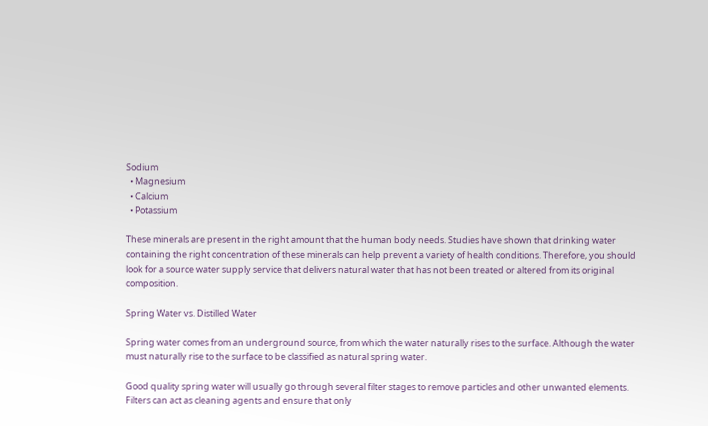Sodium
  • Magnesium
  • Calcium
  • Potassium

These minerals are present in the right amount that the human body needs. Studies have shown that drinking water containing the right concentration of these minerals can help prevent a variety of health conditions. Therefore, you should look for a source water supply service that delivers natural water that has not been treated or altered from its original composition.

Spring Water vs. Distilled Water

Spring water comes from an underground source, from which the water naturally rises to the surface. Although the water must naturally rise to the surface to be classified as natural spring water.

Good quality spring water will usually go through several filter stages to remove particles and other unwanted elements. Filters can act as cleaning agents and ensure that only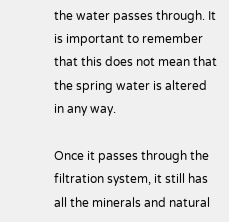the water passes through. It is important to remember that this does not mean that the spring water is altered in any way.

Once it passes through the filtration system, it still has all the minerals and natural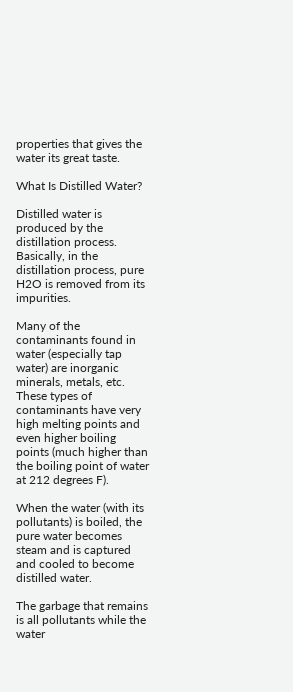properties that gives the water its great taste.

What Is Distilled Water?

Distilled water is produced by the distillation process. Basically, in the distillation process, pure H2O is removed from its impurities.

Many of the contaminants found in water (especially tap water) are inorganic minerals, metals, etc. These types of contaminants have very high melting points and even higher boiling points (much higher than the boiling point of water at 212 degrees F).

When the water (with its pollutants) is boiled, the pure water becomes steam and is captured and cooled to become distilled water.

The garbage that remains is all pollutants while the water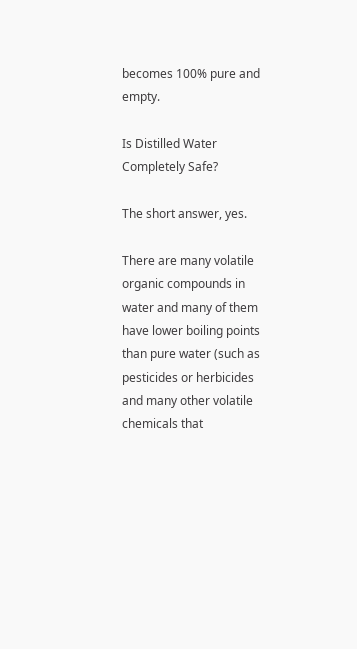becomes 100% pure and empty.

Is Distilled Water Completely Safe?

The short answer, yes.

There are many volatile organic compounds in water and many of them have lower boiling points than pure water (such as pesticides or herbicides and many other volatile chemicals that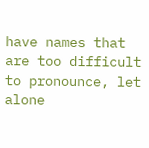have names that are too difficult to pronounce, let alone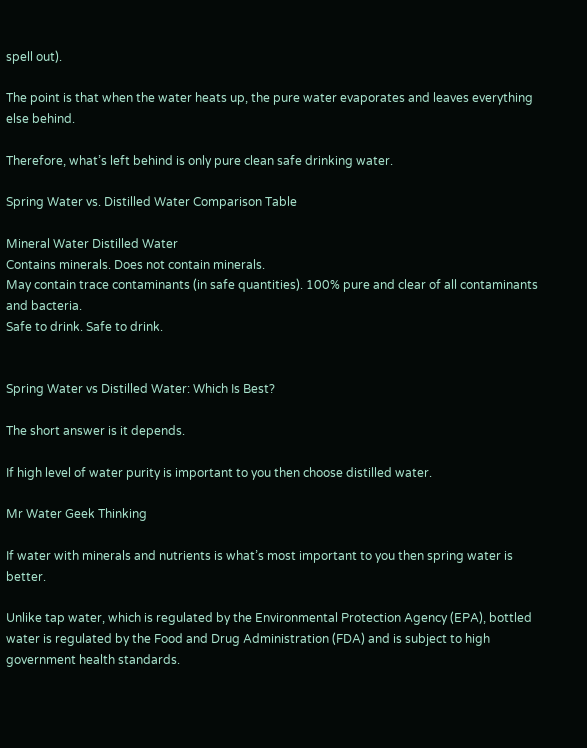spell out).

The point is that when the water heats up, the pure water evaporates and leaves everything else behind.

Therefore, what’s left behind is only pure clean safe drinking water.

Spring Water vs. Distilled Water Comparison Table

Mineral Water Distilled Water
Contains minerals. Does not contain minerals.
May contain trace contaminants (in safe quantities). 100% pure and clear of all contaminants and bacteria.
Safe to drink. Safe to drink.


Spring Water vs Distilled Water: Which Is Best?

The short answer is it depends.

If high level of water purity is important to you then choose distilled water.

Mr Water Geek Thinking

If water with minerals and nutrients is what’s most important to you then spring water is better.

Unlike tap water, which is regulated by the Environmental Protection Agency (EPA), bottled water is regulated by the Food and Drug Administration (FDA) and is subject to high government health standards.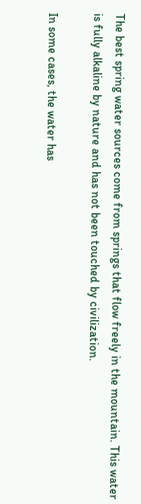The best spring water sources come from springs that flow freely in the mountain. This water is fully alkaline by nature and has not been touched by civilization.

In some cases, the water has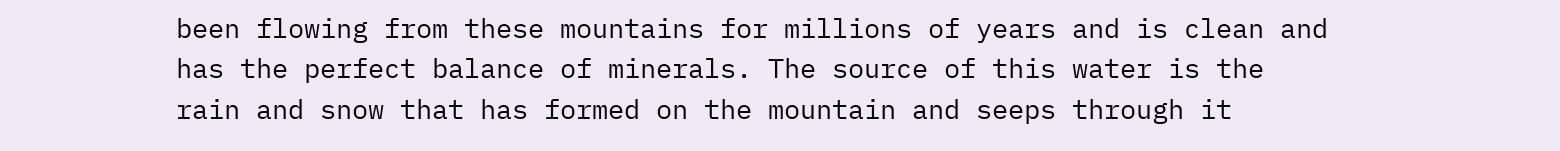been flowing from these mountains for millions of years and is clean and has the perfect balance of minerals. The source of this water is the rain and snow that has formed on the mountain and seeps through it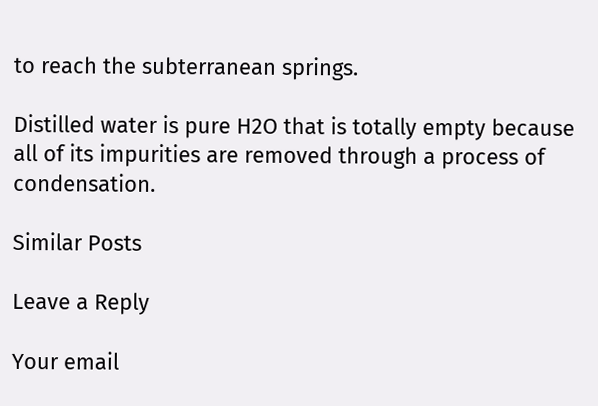to reach the subterranean springs.

Distilled water is pure H2O that is totally empty because all of its impurities are removed through a process of condensation.

Similar Posts

Leave a Reply

Your email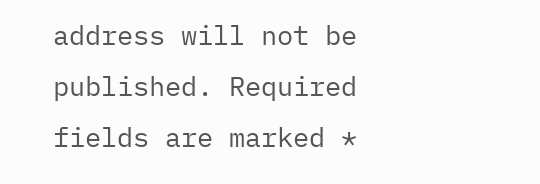address will not be published. Required fields are marked *